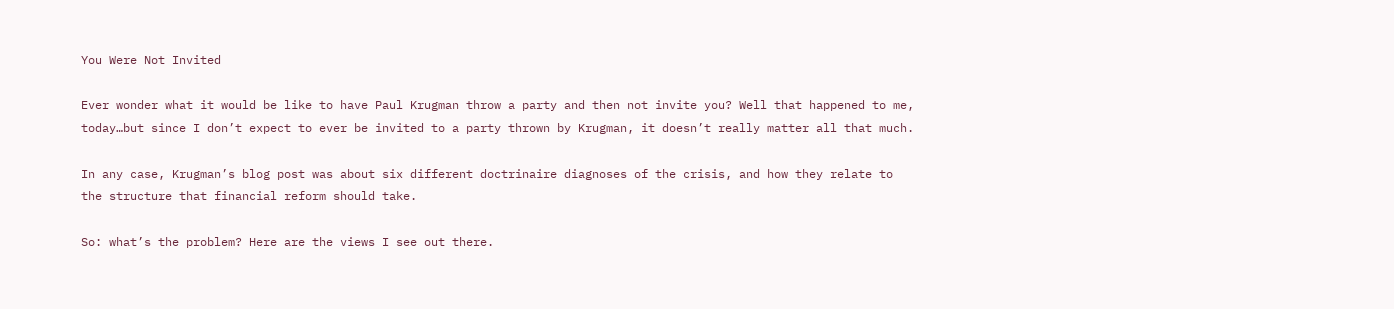You Were Not Invited

Ever wonder what it would be like to have Paul Krugman throw a party and then not invite you? Well that happened to me, today…but since I don’t expect to ever be invited to a party thrown by Krugman, it doesn’t really matter all that much.

In any case, Krugman’s blog post was about six different doctrinaire diagnoses of the crisis, and how they relate to the structure that financial reform should take.

So: what’s the problem? Here are the views I see out there.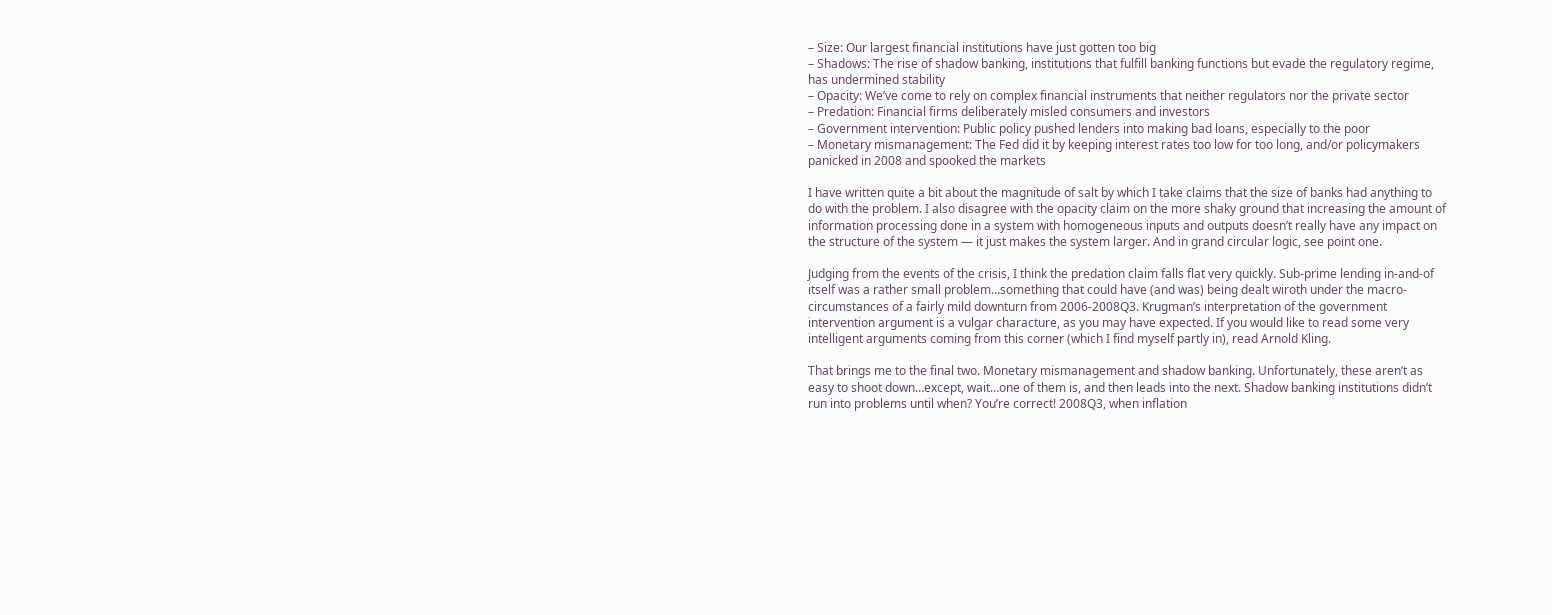– Size: Our largest financial institutions have just gotten too big
– Shadows: The rise of shadow banking, institutions that fulfill banking functions but evade the regulatory regime, has undermined stability
– Opacity: We’ve come to rely on complex financial instruments that neither regulators nor the private sector
– Predation: Financial firms deliberately misled consumers and investors
– Government intervention: Public policy pushed lenders into making bad loans, especially to the poor
– Monetary mismanagement: The Fed did it by keeping interest rates too low for too long, and/or policymakers panicked in 2008 and spooked the markets

I have written quite a bit about the magnitude of salt by which I take claims that the size of banks had anything to do with the problem. I also disagree with the opacity claim on the more shaky ground that increasing the amount of information processing done in a system with homogeneous inputs and outputs doesn’t really have any impact on the structure of the system — it just makes the system larger. And in grand circular logic, see point one.

Judging from the events of the crisis, I think the predation claim falls flat very quickly. Sub-prime lending in-and-of itself was a rather small problem…something that could have (and was) being dealt wiroth under the macro-circumstances of a fairly mild downturn from 2006-2008Q3. Krugman’s interpretation of the government intervention argument is a vulgar characture, as you may have expected. If you would like to read some very intelligent arguments coming from this corner (which I find myself partly in), read Arnold Kling.

That brings me to the final two. Monetary mismanagement and shadow banking. Unfortunately, these aren’t as easy to shoot down…except, wait…one of them is, and then leads into the next. Shadow banking institutions didn’t run into problems until when? You’re correct! 2008Q3, when inflation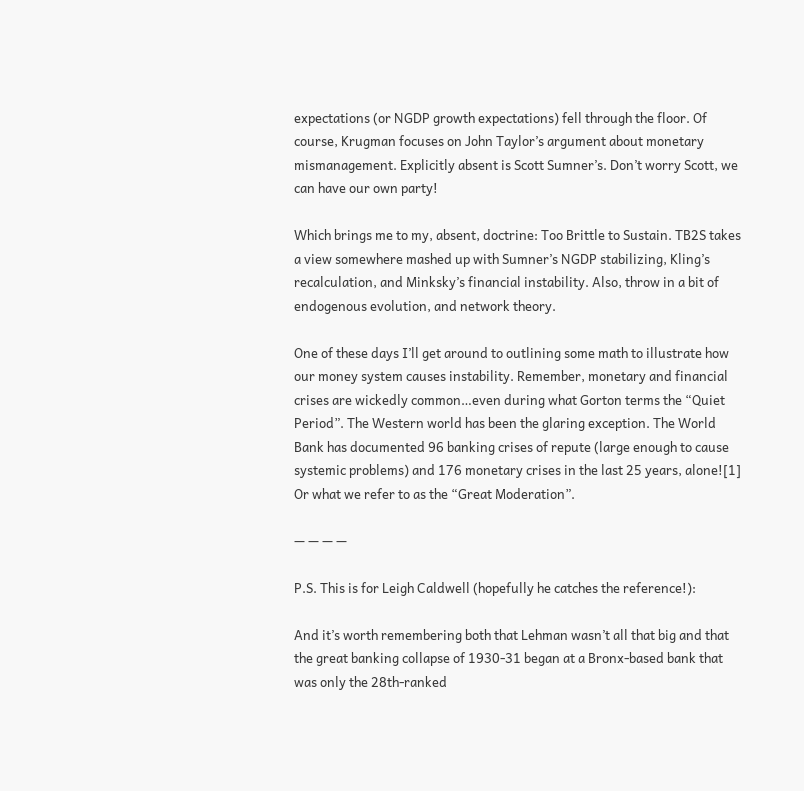expectations (or NGDP growth expectations) fell through the floor. Of course, Krugman focuses on John Taylor’s argument about monetary mismanagement. Explicitly absent is Scott Sumner’s. Don’t worry Scott, we can have our own party!

Which brings me to my, absent, doctrine: Too Brittle to Sustain. TB2S takes a view somewhere mashed up with Sumner’s NGDP stabilizing, Kling’s recalculation, and Minksky’s financial instability. Also, throw in a bit of endogenous evolution, and network theory.

One of these days I’ll get around to outlining some math to illustrate how our money system causes instability. Remember, monetary and financial crises are wickedly common…even during what Gorton terms the “Quiet Period”. The Western world has been the glaring exception. The World Bank has documented 96 banking crises of repute (large enough to cause systemic problems) and 176 monetary crises in the last 25 years, alone![1] Or what we refer to as the “Great Moderation”.

— — — —

P.S. This is for Leigh Caldwell (hopefully he catches the reference!):

And it’s worth remembering both that Lehman wasn’t all that big and that the great banking collapse of 1930-31 began at a Bronx-based bank that was only the 28th-ranked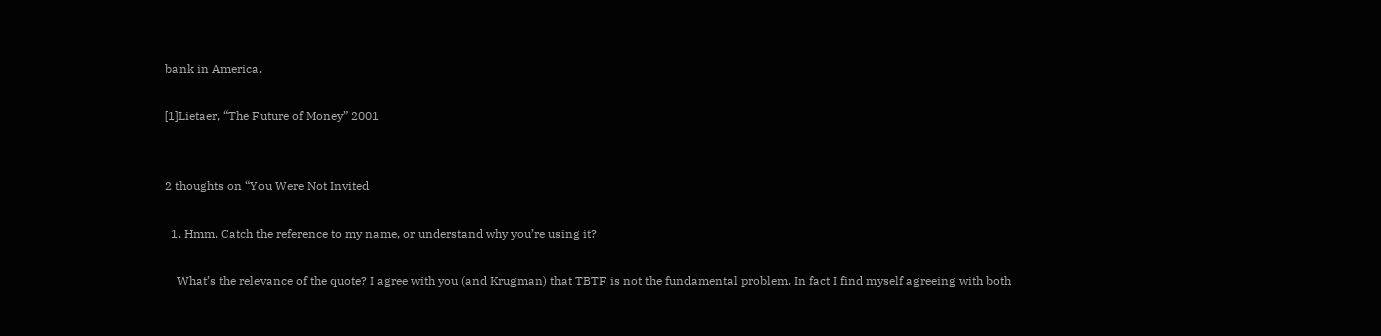bank in America.

[1]Lietaer, “The Future of Money” 2001


2 thoughts on “You Were Not Invited

  1. Hmm. Catch the reference to my name, or understand why you’re using it?

    What’s the relevance of the quote? I agree with you (and Krugman) that TBTF is not the fundamental problem. In fact I find myself agreeing with both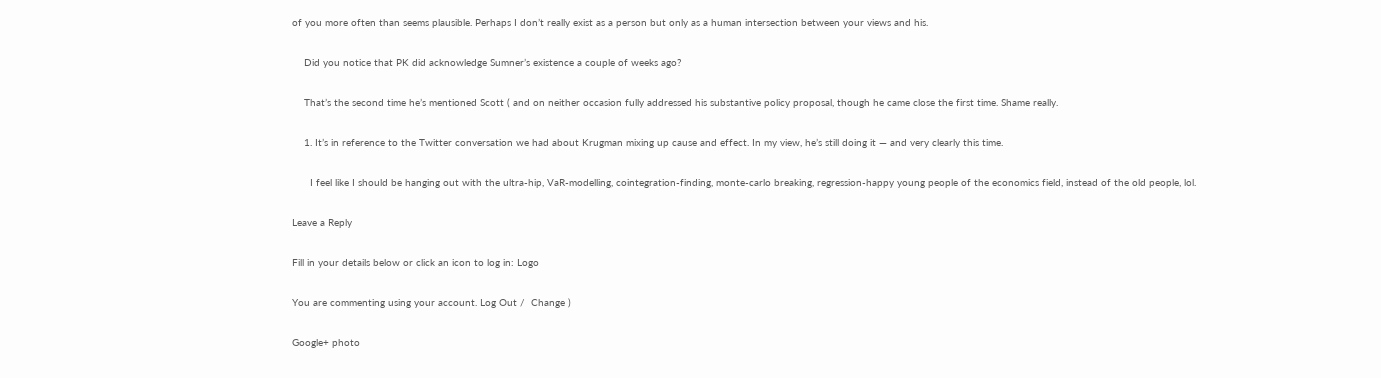of you more often than seems plausible. Perhaps I don’t really exist as a person but only as a human intersection between your views and his.

    Did you notice that PK did acknowledge Sumner’s existence a couple of weeks ago?

    That’s the second time he’s mentioned Scott ( and on neither occasion fully addressed his substantive policy proposal, though he came close the first time. Shame really.

    1. It’s in reference to the Twitter conversation we had about Krugman mixing up cause and effect. In my view, he’s still doing it — and very clearly this time.

      I feel like I should be hanging out with the ultra-hip, VaR-modelling, cointegration-finding, monte-carlo breaking, regression-happy young people of the economics field, instead of the old people, lol.

Leave a Reply

Fill in your details below or click an icon to log in: Logo

You are commenting using your account. Log Out /  Change )

Google+ photo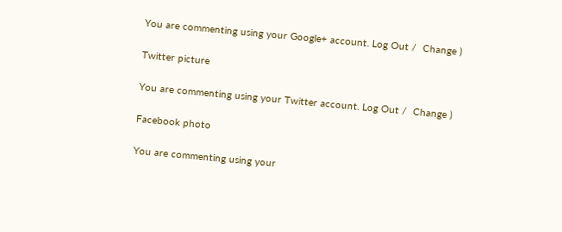You are commenting using your Google+ account. Log Out /  Change )

Twitter picture

You are commenting using your Twitter account. Log Out /  Change )

Facebook photo

You are commenting using your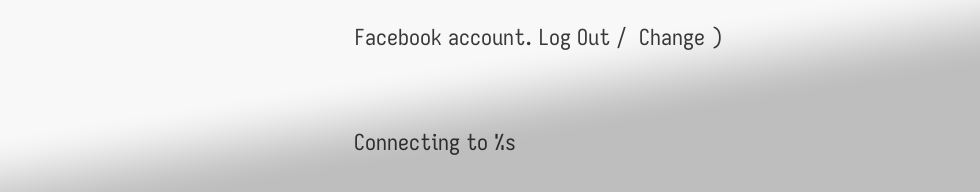Facebook account. Log Out /  Change )


Connecting to %s